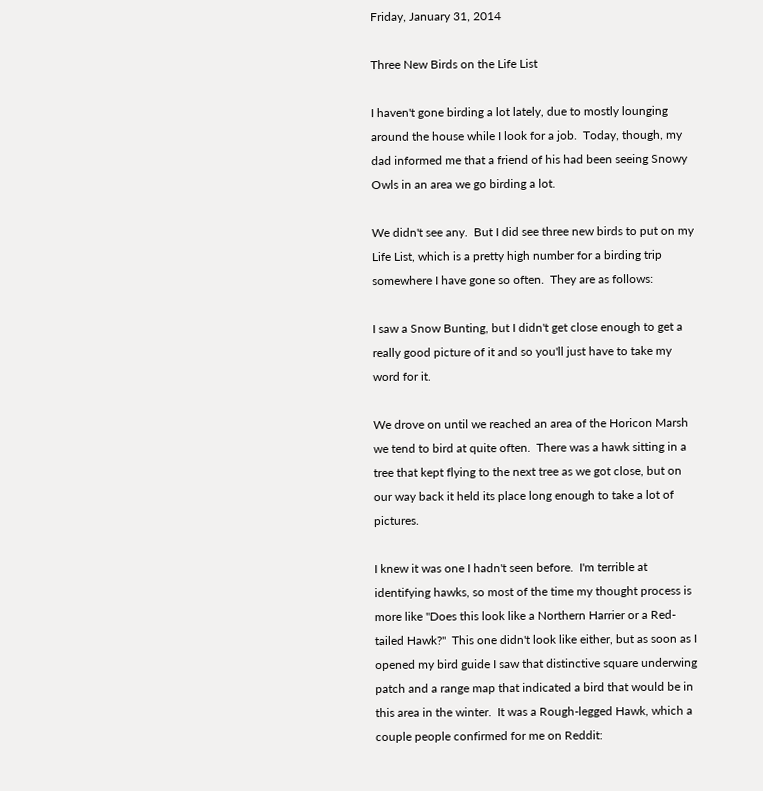Friday, January 31, 2014

Three New Birds on the Life List

I haven't gone birding a lot lately, due to mostly lounging around the house while I look for a job.  Today, though, my dad informed me that a friend of his had been seeing Snowy Owls in an area we go birding a lot.

We didn't see any.  But I did see three new birds to put on my Life List, which is a pretty high number for a birding trip somewhere I have gone so often.  They are as follows:

I saw a Snow Bunting, but I didn't get close enough to get a really good picture of it and so you'll just have to take my word for it.

We drove on until we reached an area of the Horicon Marsh we tend to bird at quite often.  There was a hawk sitting in a tree that kept flying to the next tree as we got close, but on our way back it held its place long enough to take a lot of pictures.

I knew it was one I hadn't seen before.  I'm terrible at identifying hawks, so most of the time my thought process is more like "Does this look like a Northern Harrier or a Red-tailed Hawk?"  This one didn't look like either, but as soon as I opened my bird guide I saw that distinctive square underwing patch and a range map that indicated a bird that would be in this area in the winter.  It was a Rough-legged Hawk, which a couple people confirmed for me on Reddit: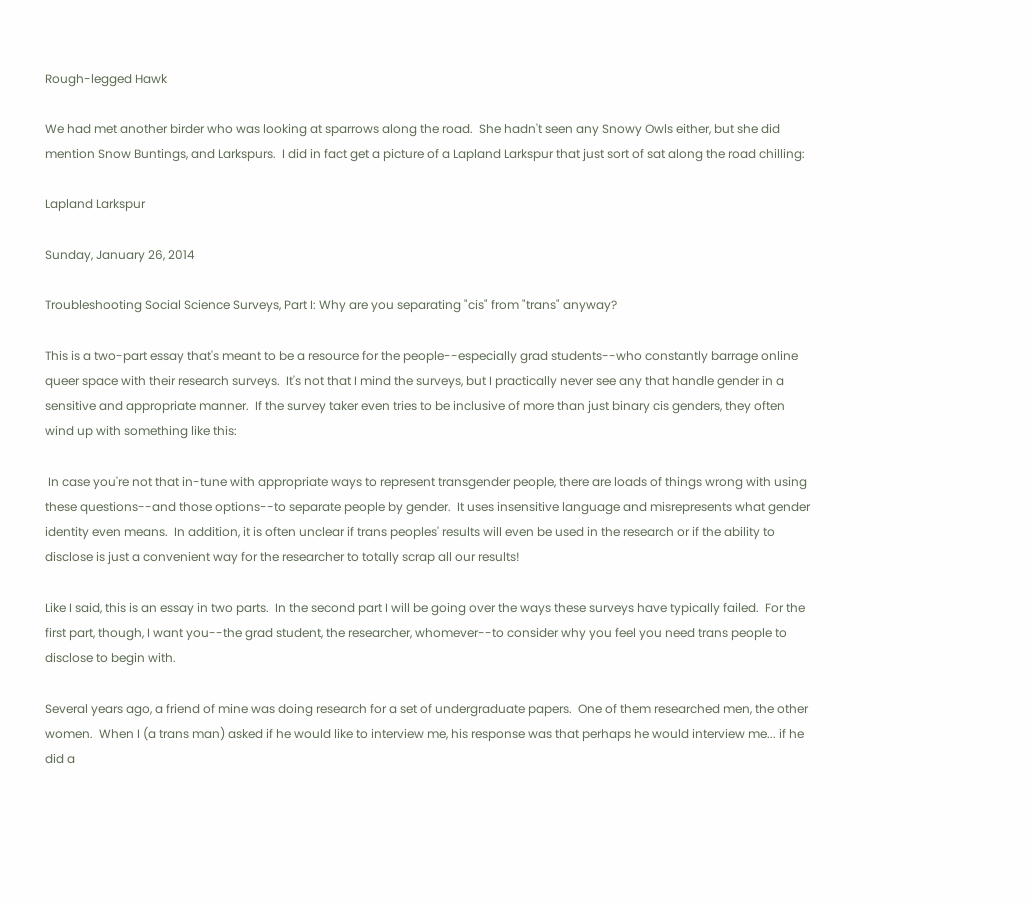Rough-legged Hawk

We had met another birder who was looking at sparrows along the road.  She hadn't seen any Snowy Owls either, but she did mention Snow Buntings, and Larkspurs.  I did in fact get a picture of a Lapland Larkspur that just sort of sat along the road chilling:

Lapland Larkspur

Sunday, January 26, 2014

Troubleshooting Social Science Surveys, Part I: Why are you separating "cis" from "trans" anyway?

This is a two-part essay that's meant to be a resource for the people--especially grad students--who constantly barrage online queer space with their research surveys.  It's not that I mind the surveys, but I practically never see any that handle gender in a sensitive and appropriate manner.  If the survey taker even tries to be inclusive of more than just binary cis genders, they often wind up with something like this:

 In case you're not that in-tune with appropriate ways to represent transgender people, there are loads of things wrong with using these questions--and those options--to separate people by gender.  It uses insensitive language and misrepresents what gender identity even means.  In addition, it is often unclear if trans peoples' results will even be used in the research or if the ability to disclose is just a convenient way for the researcher to totally scrap all our results!

Like I said, this is an essay in two parts.  In the second part I will be going over the ways these surveys have typically failed.  For the first part, though, I want you--the grad student, the researcher, whomever--to consider why you feel you need trans people to disclose to begin with.

Several years ago, a friend of mine was doing research for a set of undergraduate papers.  One of them researched men, the other women.  When I (a trans man) asked if he would like to interview me, his response was that perhaps he would interview me... if he did a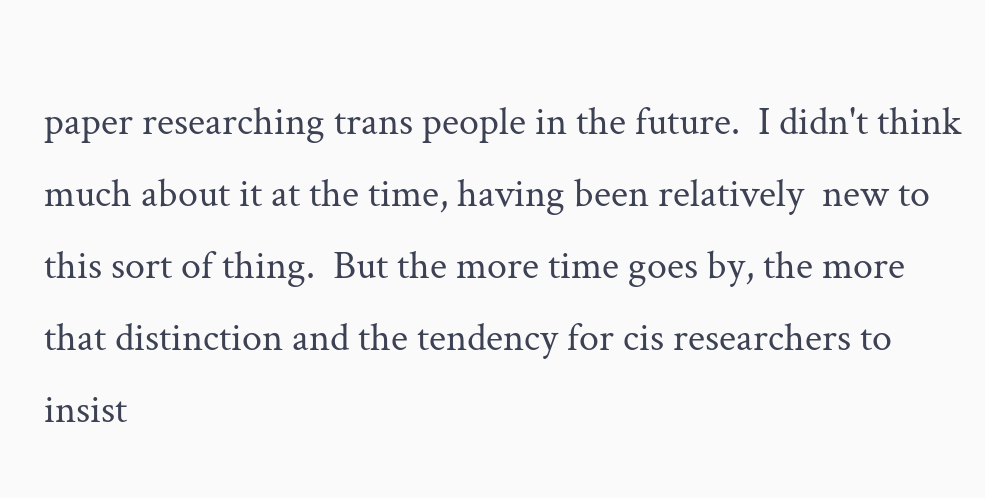paper researching trans people in the future.  I didn't think much about it at the time, having been relatively  new to this sort of thing.  But the more time goes by, the more that distinction and the tendency for cis researchers to insist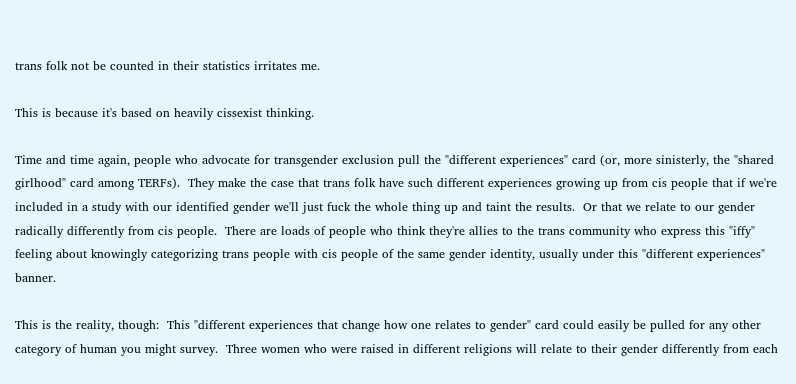trans folk not be counted in their statistics irritates me.

This is because it's based on heavily cissexist thinking.

Time and time again, people who advocate for transgender exclusion pull the "different experiences" card (or, more sinisterly, the "shared girlhood" card among TERFs).  They make the case that trans folk have such different experiences growing up from cis people that if we're included in a study with our identified gender we'll just fuck the whole thing up and taint the results.  Or that we relate to our gender radically differently from cis people.  There are loads of people who think they're allies to the trans community who express this "iffy" feeling about knowingly categorizing trans people with cis people of the same gender identity, usually under this "different experiences" banner.

This is the reality, though:  This "different experiences that change how one relates to gender" card could easily be pulled for any other category of human you might survey.  Three women who were raised in different religions will relate to their gender differently from each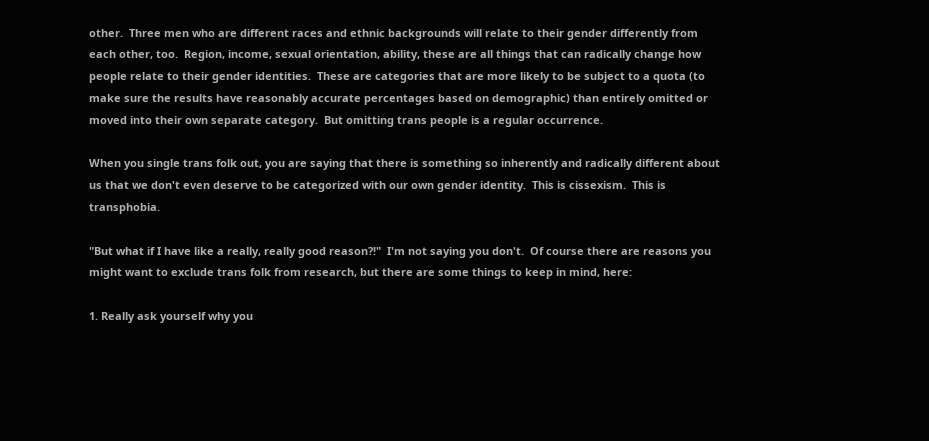other.  Three men who are different races and ethnic backgrounds will relate to their gender differently from each other, too.  Region, income, sexual orientation, ability, these are all things that can radically change how people relate to their gender identities.  These are categories that are more likely to be subject to a quota (to make sure the results have reasonably accurate percentages based on demographic) than entirely omitted or moved into their own separate category.  But omitting trans people is a regular occurrence.

When you single trans folk out, you are saying that there is something so inherently and radically different about us that we don't even deserve to be categorized with our own gender identity.  This is cissexism.  This is transphobia.

"But what if I have like a really, really good reason?!"  I'm not saying you don't.  Of course there are reasons you might want to exclude trans folk from research, but there are some things to keep in mind, here:

1. Really ask yourself why you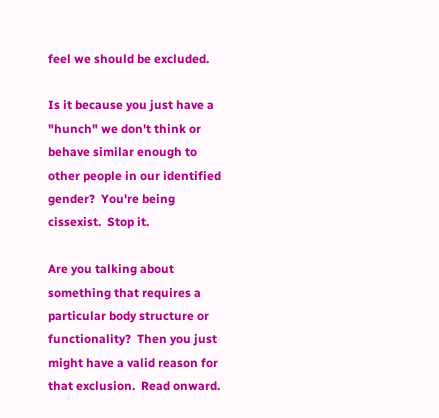feel we should be excluded.

Is it because you just have a "hunch" we don't think or behave similar enough to other people in our identified gender?  You're being cissexist.  Stop it.

Are you talking about something that requires a particular body structure or functionality?  Then you just might have a valid reason for that exclusion.  Read onward.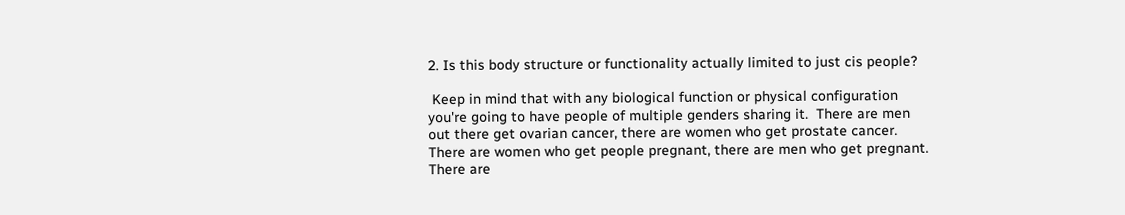2. Is this body structure or functionality actually limited to just cis people?

 Keep in mind that with any biological function or physical configuration you're going to have people of multiple genders sharing it.  There are men out there get ovarian cancer, there are women who get prostate cancer.  There are women who get people pregnant, there are men who get pregnant.  There are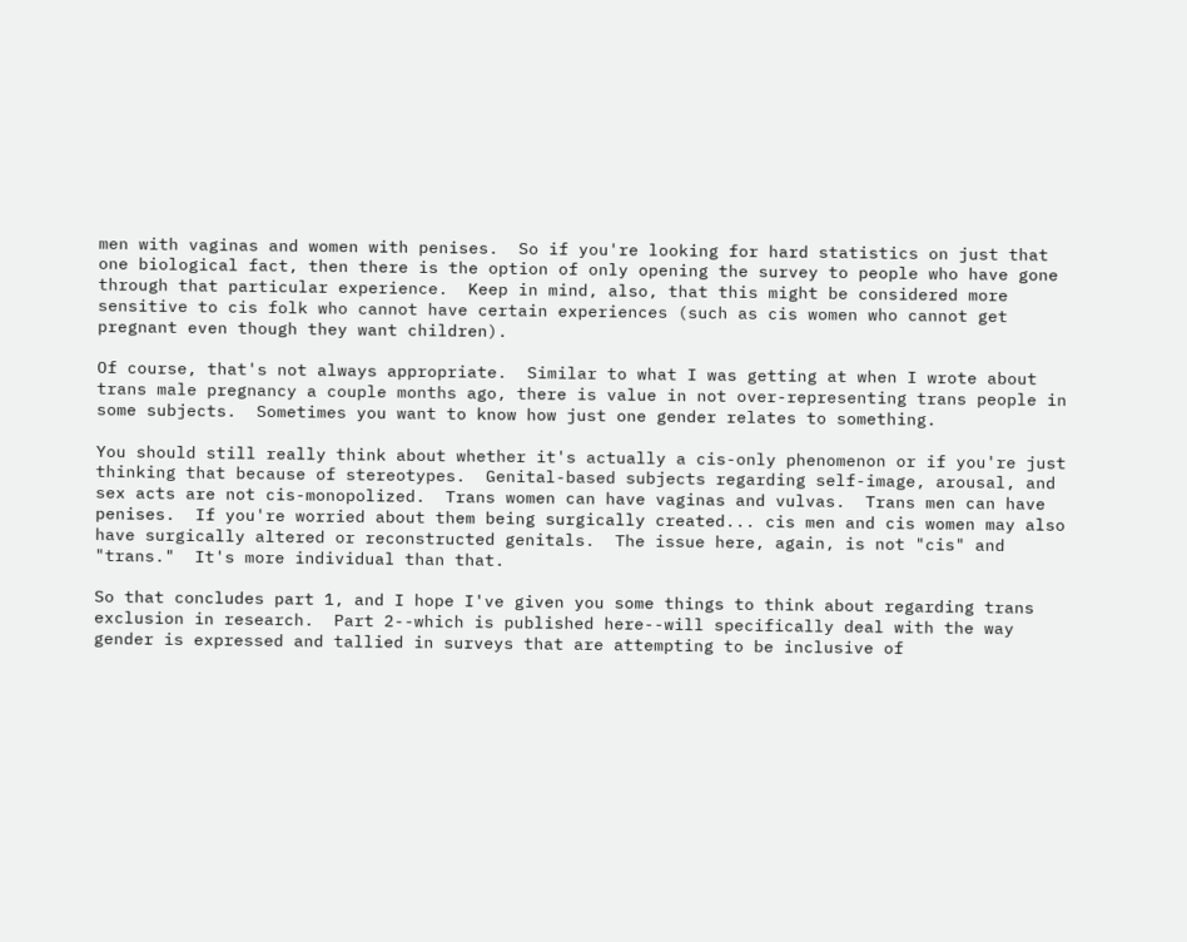men with vaginas and women with penises.  So if you're looking for hard statistics on just that one biological fact, then there is the option of only opening the survey to people who have gone through that particular experience.  Keep in mind, also, that this might be considered more sensitive to cis folk who cannot have certain experiences (such as cis women who cannot get pregnant even though they want children).

Of course, that's not always appropriate.  Similar to what I was getting at when I wrote about trans male pregnancy a couple months ago, there is value in not over-representing trans people in some subjects.  Sometimes you want to know how just one gender relates to something.

You should still really think about whether it's actually a cis-only phenomenon or if you're just thinking that because of stereotypes.  Genital-based subjects regarding self-image, arousal, and sex acts are not cis-monopolized.  Trans women can have vaginas and vulvas.  Trans men can have penises.  If you're worried about them being surgically created... cis men and cis women may also have surgically altered or reconstructed genitals.  The issue here, again, is not "cis" and "trans."  It's more individual than that.

So that concludes part 1, and I hope I've given you some things to think about regarding trans exclusion in research.  Part 2--which is published here--will specifically deal with the way gender is expressed and tallied in surveys that are attempting to be inclusive of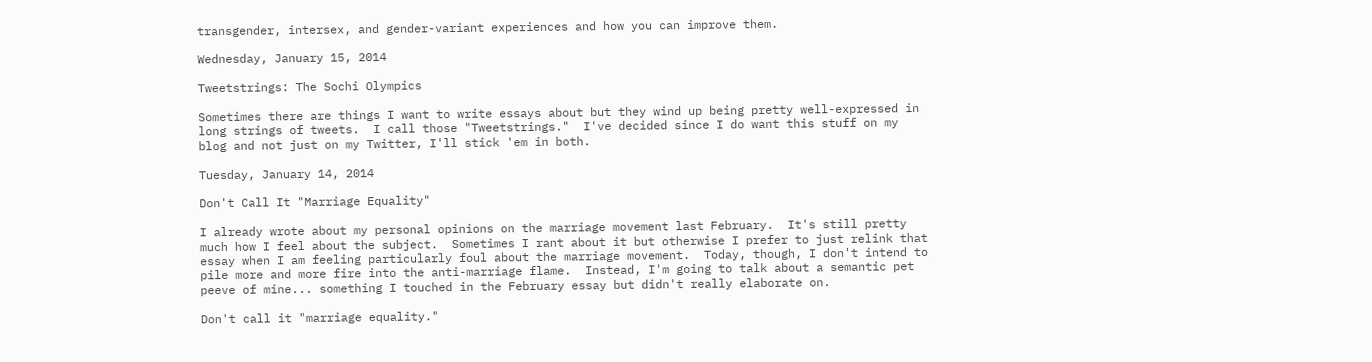transgender, intersex, and gender-variant experiences and how you can improve them.

Wednesday, January 15, 2014

Tweetstrings: The Sochi Olympics

Sometimes there are things I want to write essays about but they wind up being pretty well-expressed in long strings of tweets.  I call those "Tweetstrings."  I've decided since I do want this stuff on my blog and not just on my Twitter, I'll stick 'em in both.

Tuesday, January 14, 2014

Don't Call It "Marriage Equality"

I already wrote about my personal opinions on the marriage movement last February.  It's still pretty much how I feel about the subject.  Sometimes I rant about it but otherwise I prefer to just relink that essay when I am feeling particularly foul about the marriage movement.  Today, though, I don't intend to pile more and more fire into the anti-marriage flame.  Instead, I'm going to talk about a semantic pet peeve of mine... something I touched in the February essay but didn't really elaborate on.

Don't call it "marriage equality."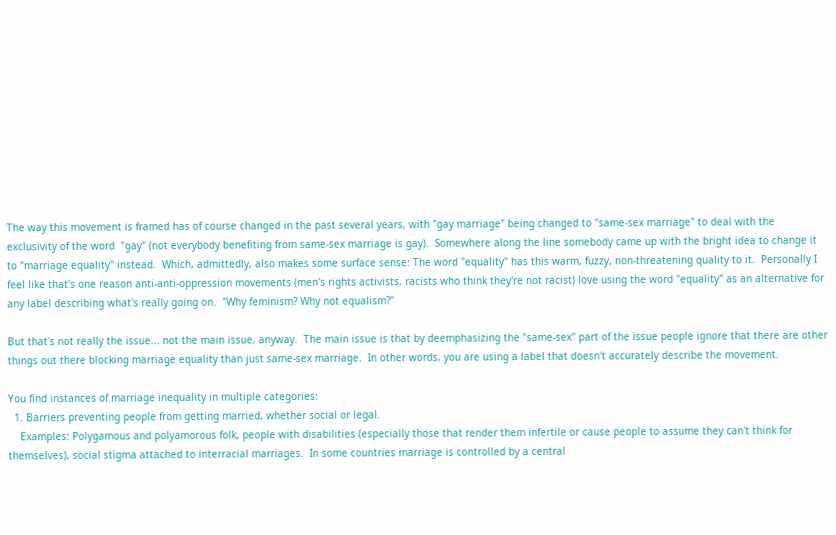The way this movement is framed has of course changed in the past several years, with "gay marriage" being changed to "same-sex marriage" to deal with the exclusivity of the word  "gay" (not everybody benefiting from same-sex marriage is gay).  Somewhere along the line somebody came up with the bright idea to change it to "marriage equality" instead.  Which, admittedly, also makes some surface sense: The word "equality" has this warm, fuzzy, non-threatening quality to it.  Personally I feel like that's one reason anti-anti-oppression movements (men's rights activists, racists who think they're not racist) love using the word "equality" as an alternative for any label describing what's really going on.  "Why feminism? Why not equalism?"

But that's not really the issue... not the main issue, anyway.  The main issue is that by deemphasizing the "same-sex" part of the issue people ignore that there are other things out there blocking marriage equality than just same-sex marriage.  In other words, you are using a label that doesn't accurately describe the movement.

You find instances of marriage inequality in multiple categories:
  1. Barriers preventing people from getting married, whether social or legal.
    Examples: Polygamous and polyamorous folk, people with disabilities (especially those that render them infertile or cause people to assume they can't think for themselves), social stigma attached to interracial marriages.  In some countries marriage is controlled by a central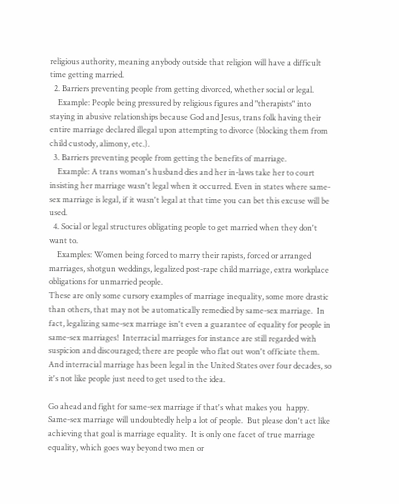religious authority, meaning anybody outside that religion will have a difficult time getting married.
  2. Barriers preventing people from getting divorced, whether social or legal.
    Example: People being pressured by religious figures and "therapists" into staying in abusive relationships because God and Jesus, trans folk having their entire marriage declared illegal upon attempting to divorce (blocking them from child custody, alimony, etc.).
  3. Barriers preventing people from getting the benefits of marriage.
    Example: A trans woman's husband dies and her in-laws take her to court insisting her marriage wasn't legal when it occurred. Even in states where same-sex marriage is legal, if it wasn't legal at that time you can bet this excuse will be used.
  4. Social or legal structures obligating people to get married when they don't want to.
    Examples: Women being forced to marry their rapists, forced or arranged marriages, shotgun weddings, legalized post-rape child marriage, extra workplace obligations for unmarried people.
These are only some cursory examples of marriage inequality, some more drastic than others, that may not be automatically remedied by same-sex marriage.  In fact, legalizing same-sex marriage isn't even a guarantee of equality for people in same-sex marriages!  Interracial marriages for instance are still regarded with suspicion and discouraged; there are people who flat out won't officiate them.  And interracial marriage has been legal in the United States over four decades, so it's not like people just need to get used to the idea.

Go ahead and fight for same-sex marriage if that's what makes you  happy.  Same-sex marriage will undoubtedly help a lot of people.  But please don't act like achieving that goal is marriage equality.  It is only one facet of true marriage equality, which goes way beyond two men or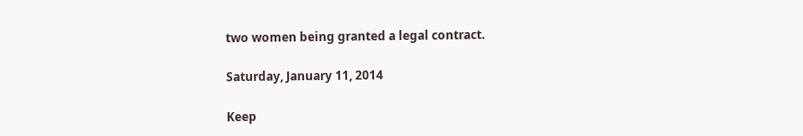two women being granted a legal contract.

Saturday, January 11, 2014

Keep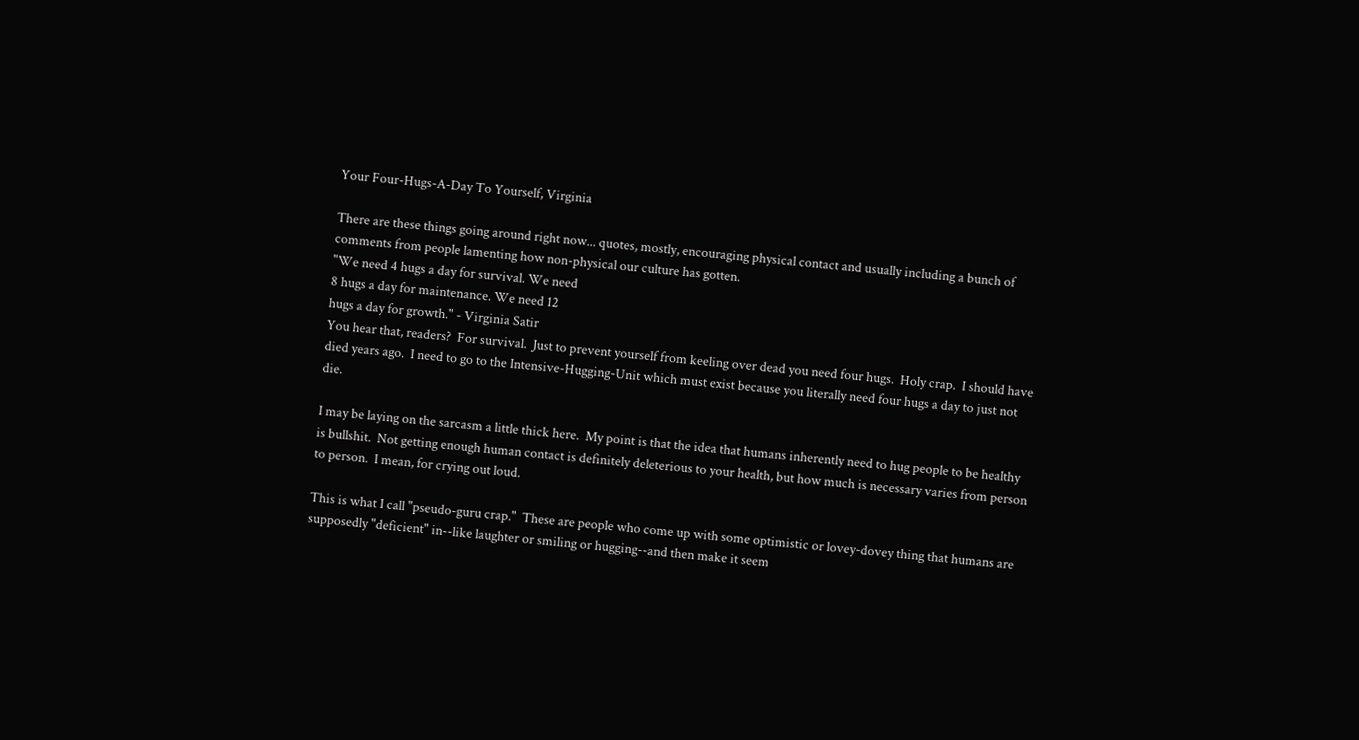Your Four-Hugs-A-Day To Yourself, Virginia

There are these things going around right now... quotes, mostly, encouraging physical contact and usually including a bunch of comments from people lamenting how non-physical our culture has gotten.
"We need 4 hugs a day for survival. We need
8 hugs a day for maintenance. We need 12
hugs a day for growth." - Virginia Satir
You hear that, readers?  For survival.  Just to prevent yourself from keeling over dead you need four hugs.  Holy crap.  I should have died years ago.  I need to go to the Intensive-Hugging-Unit which must exist because you literally need four hugs a day to just not die.

I may be laying on the sarcasm a little thick here.  My point is that the idea that humans inherently need to hug people to be healthy is bullshit.  Not getting enough human contact is definitely deleterious to your health, but how much is necessary varies from person to person.  I mean, for crying out loud.

This is what I call "pseudo-guru crap."  These are people who come up with some optimistic or lovey-dovey thing that humans are supposedly "deficient" in--like laughter or smiling or hugging--and then make it seem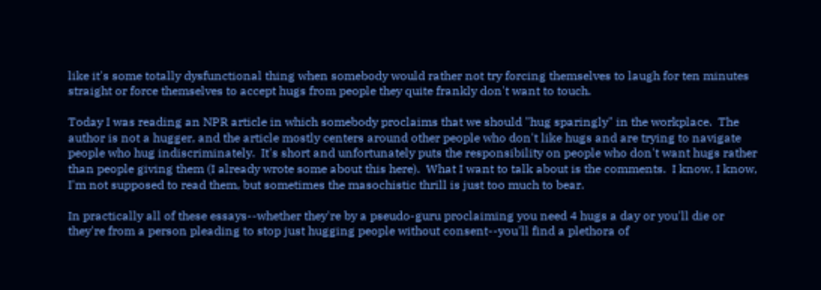like it's some totally dysfunctional thing when somebody would rather not try forcing themselves to laugh for ten minutes straight or force themselves to accept hugs from people they quite frankly don't want to touch.

Today I was reading an NPR article in which somebody proclaims that we should "hug sparingly" in the workplace.  The author is not a hugger, and the article mostly centers around other people who don't like hugs and are trying to navigate people who hug indiscriminately.  It's short and unfortunately puts the responsibility on people who don't want hugs rather than people giving them (I already wrote some about this here).  What I want to talk about is the comments.  I know, I know, I'm not supposed to read them, but sometimes the masochistic thrill is just too much to bear.

In practically all of these essays--whether they're by a pseudo-guru proclaiming you need 4 hugs a day or you'll die or they're from a person pleading to stop just hugging people without consent--you'll find a plethora of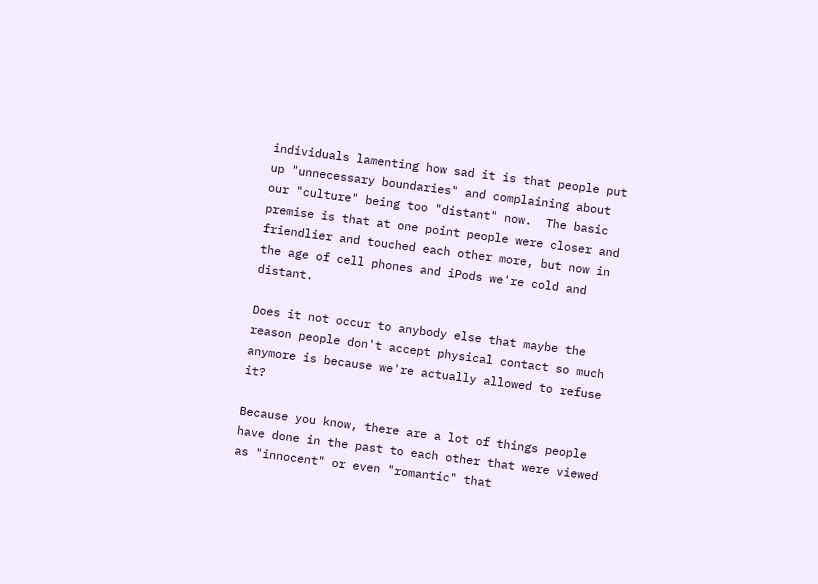individuals lamenting how sad it is that people put up "unnecessary boundaries" and complaining about our "culture" being too "distant" now.  The basic premise is that at one point people were closer and friendlier and touched each other more, but now in the age of cell phones and iPods we're cold and distant.

Does it not occur to anybody else that maybe the reason people don't accept physical contact so much anymore is because we're actually allowed to refuse it?

Because you know, there are a lot of things people have done in the past to each other that were viewed as "innocent" or even "romantic" that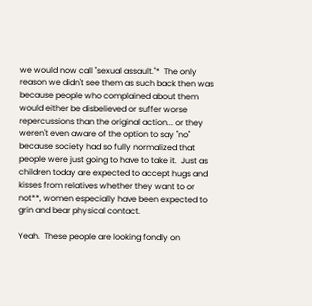we would now call "sexual assault."*  The only reason we didn't see them as such back then was because people who complained about them would either be disbelieved or suffer worse repercussions than the original action... or they weren't even aware of the option to say "no" because society had so fully normalized that people were just going to have to take it.  Just as children today are expected to accept hugs and kisses from relatives whether they want to or not**, women especially have been expected to grin and bear physical contact.

Yeah.  These people are looking fondly on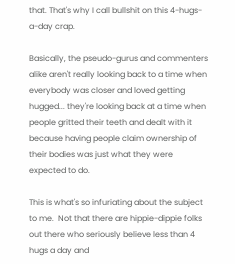that. That's why I call bullshit on this 4-hugs-a-day crap.

Basically, the pseudo-gurus and commenters alike aren't really looking back to a time when everybody was closer and loved getting hugged... they're looking back at a time when people gritted their teeth and dealt with it because having people claim ownership of their bodies was just what they were expected to do.

This is what's so infuriating about the subject to me.  Not that there are hippie-dippie folks out there who seriously believe less than 4 hugs a day and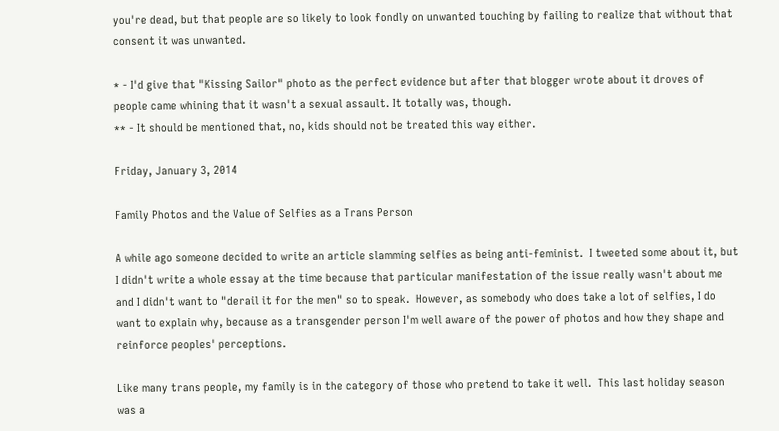you're dead, but that people are so likely to look fondly on unwanted touching by failing to realize that without that consent it was unwanted.

* - I'd give that "Kissing Sailor" photo as the perfect evidence but after that blogger wrote about it droves of people came whining that it wasn't a sexual assault. It totally was, though.
** - It should be mentioned that, no, kids should not be treated this way either.

Friday, January 3, 2014

Family Photos and the Value of Selfies as a Trans Person

A while ago someone decided to write an article slamming selfies as being anti-feminist.  I tweeted some about it, but I didn't write a whole essay at the time because that particular manifestation of the issue really wasn't about me and I didn't want to "derail it for the men" so to speak.  However, as somebody who does take a lot of selfies, I do want to explain why, because as a transgender person I'm well aware of the power of photos and how they shape and reinforce peoples' perceptions.

Like many trans people, my family is in the category of those who pretend to take it well.  This last holiday season was a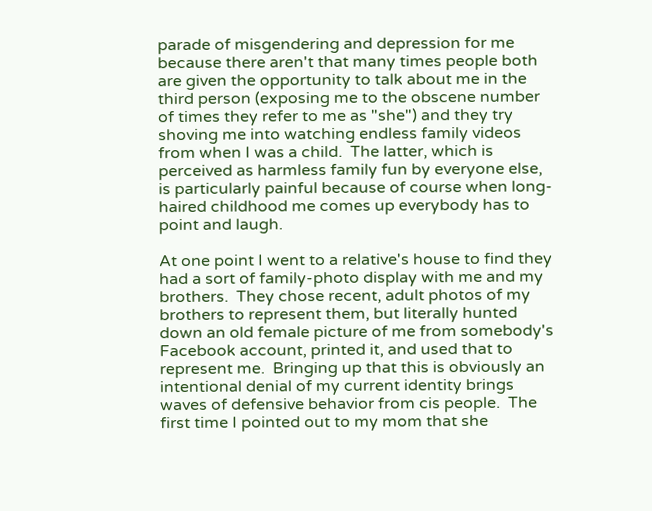parade of misgendering and depression for me because there aren't that many times people both are given the opportunity to talk about me in the third person (exposing me to the obscene number of times they refer to me as "she") and they try shoving me into watching endless family videos from when I was a child.  The latter, which is perceived as harmless family fun by everyone else, is particularly painful because of course when long-haired childhood me comes up everybody has to point and laugh.

At one point I went to a relative's house to find they had a sort of family-photo display with me and my brothers.  They chose recent, adult photos of my brothers to represent them, but literally hunted down an old female picture of me from somebody's Facebook account, printed it, and used that to represent me.  Bringing up that this is obviously an intentional denial of my current identity brings waves of defensive behavior from cis people.  The first time I pointed out to my mom that she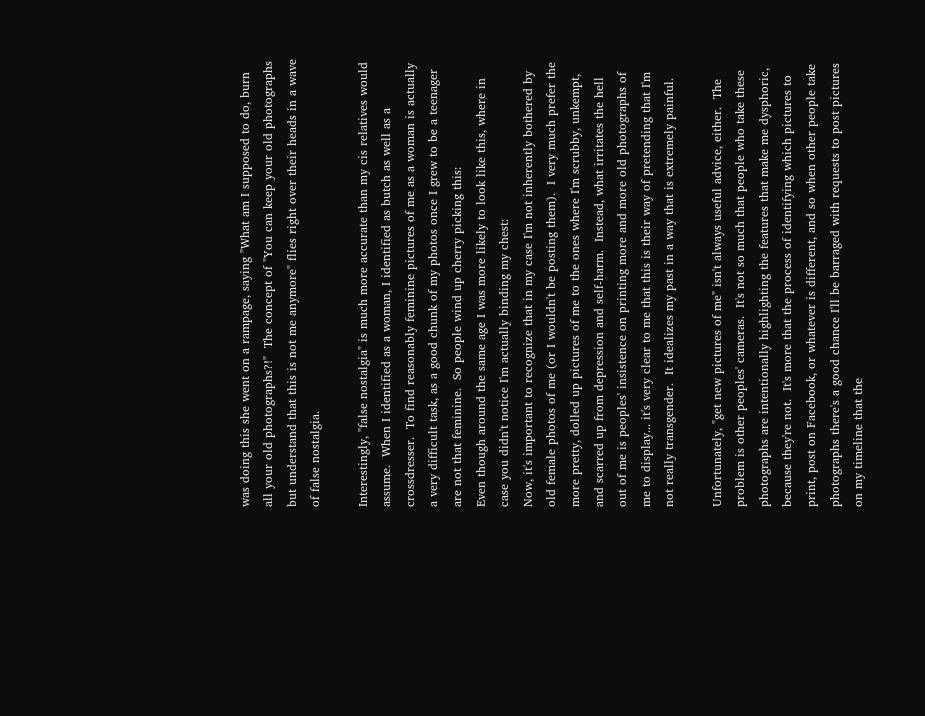was doing this she went on a rampage, saying "What am I supposed to do, burn all your old photographs?!"  The concept of "You can keep your old photographs but understand that this is not me anymore" flies right over their heads in a wave of false nostalgia.

Interestingly, "false nostalgia" is much more accurate than my cis relatives would assume.  When I identified as a woman, I identified as butch as well as a crossdresser.  To find reasonably feminine pictures of me as a woman is actually a very difficult task, as a good chunk of my photos once I grew to be a teenager are not that feminine.  So people wind up cherry picking this:
Even though around the same age I was more likely to look like this, where in case you didn't notice I'm actually binding my chest:
Now, it's important to recognize that in my case I'm not inherently bothered by old female photos of me (or I wouldn't be posting them).  I very much prefer the more pretty, dolled up pictures of me to the ones where I'm scrubby, unkempt, and scarred up from depression and self-harm.  Instead, what irritates the hell out of me is peoples' insistence on printing more and more old photographs of me to display... it's very clear to me that this is their way of pretending that I'm not really transgender.  It idealizes my past in a way that is extremely painful.

Unfortunately, "get new pictures of me" isn't always useful advice, either.  The problem is other peoples' cameras.  It's not so much that people who take these photographs are intentionally highlighting the features that make me dysphoric, because they're not.  It's more that the process of identifying which pictures to print, post on Facebook, or whatever is different, and so when other people take photographs there's a good chance I'll be barraged with requests to post pictures on my timeline that the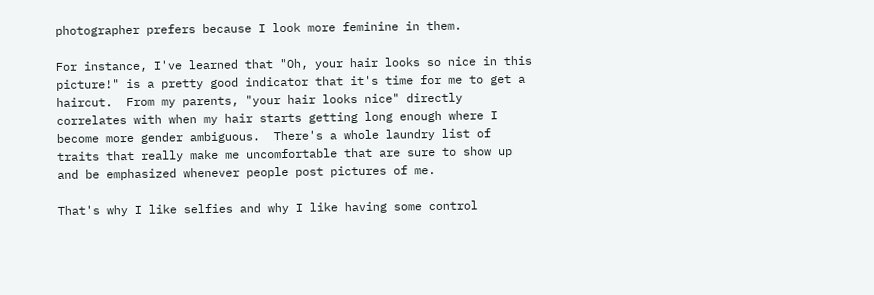photographer prefers because I look more feminine in them.

For instance, I've learned that "Oh, your hair looks so nice in this picture!" is a pretty good indicator that it's time for me to get a haircut.  From my parents, "your hair looks nice" directly correlates with when my hair starts getting long enough where I become more gender ambiguous.  There's a whole laundry list of traits that really make me uncomfortable that are sure to show up and be emphasized whenever people post pictures of me.

That's why I like selfies and why I like having some control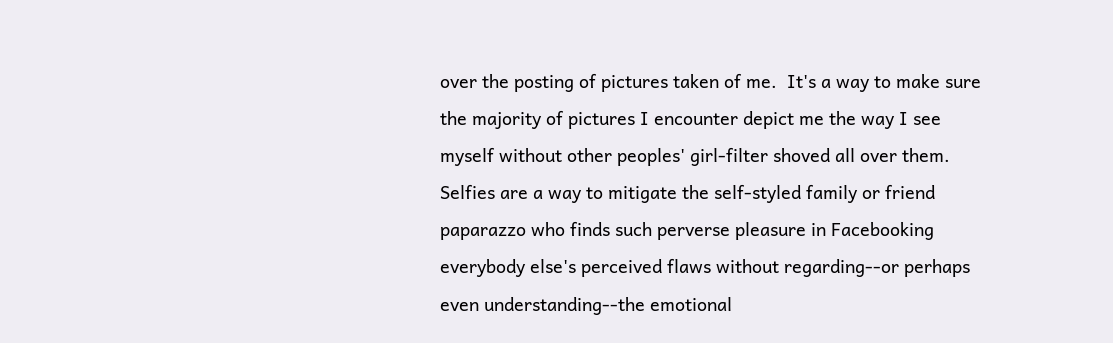over the posting of pictures taken of me.  It's a way to make sure the majority of pictures I encounter depict me the way I see myself without other peoples' girl-filter shoved all over them.  Selfies are a way to mitigate the self-styled family or friend paparazzo who finds such perverse pleasure in Facebooking everybody else's perceived flaws without regarding--or perhaps even understanding--the emotional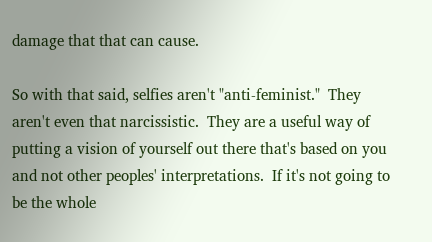damage that that can cause.

So with that said, selfies aren't "anti-feminist."  They aren't even that narcissistic.  They are a useful way of putting a vision of yourself out there that's based on you and not other peoples' interpretations.  If it's not going to be the whole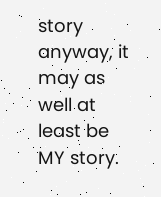story anyway, it may as well at least be MY story.